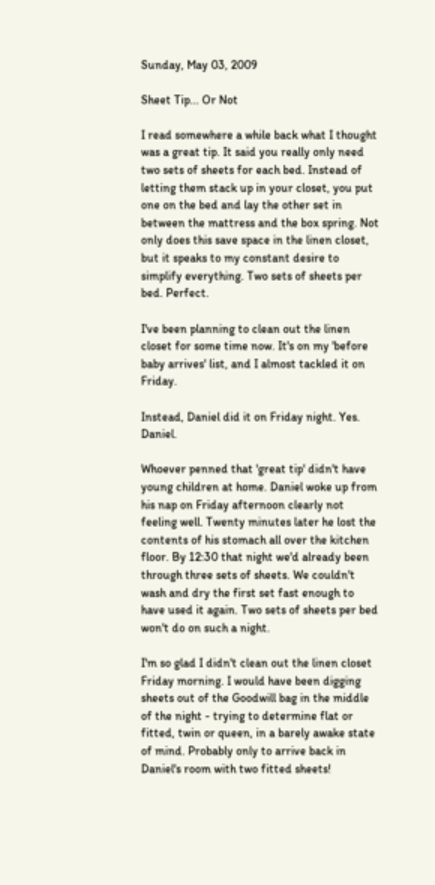Sunday, May 03, 2009

Sheet Tip... Or Not

I read somewhere a while back what I thought was a great tip. It said you really only need two sets of sheets for each bed. Instead of letting them stack up in your closet, you put one on the bed and lay the other set in between the mattress and the box spring. Not only does this save space in the linen closet, but it speaks to my constant desire to simplify everything. Two sets of sheets per bed. Perfect.

I've been planning to clean out the linen closet for some time now. It's on my 'before baby arrives' list, and I almost tackled it on Friday.

Instead, Daniel did it on Friday night. Yes. Daniel.

Whoever penned that 'great tip' didn't have young children at home. Daniel woke up from his nap on Friday afternoon clearly not feeling well. Twenty minutes later he lost the contents of his stomach all over the kitchen floor. By 12:30 that night we'd already been through three sets of sheets. We couldn't wash and dry the first set fast enough to have used it again. Two sets of sheets per bed won't do on such a night.

I'm so glad I didn't clean out the linen closet Friday morning. I would have been digging sheets out of the Goodwill bag in the middle of the night - trying to determine flat or fitted, twin or queen, in a barely awake state of mind. Probably only to arrive back in Daniel's room with two fitted sheets!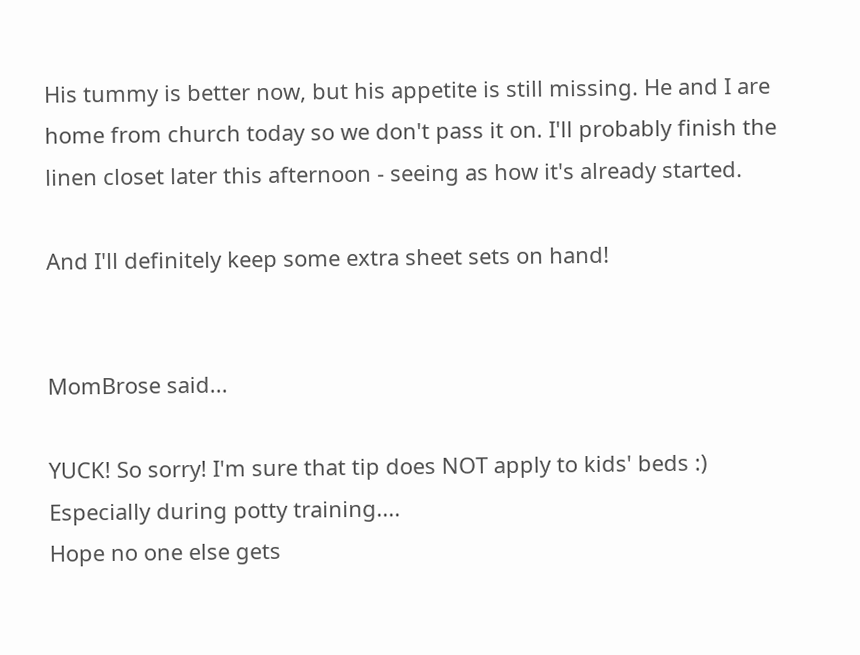His tummy is better now, but his appetite is still missing. He and I are home from church today so we don't pass it on. I'll probably finish the linen closet later this afternoon - seeing as how it's already started.

And I'll definitely keep some extra sheet sets on hand!


MomBrose said...

YUCK! So sorry! I'm sure that tip does NOT apply to kids' beds :) Especially during potty training....
Hope no one else gets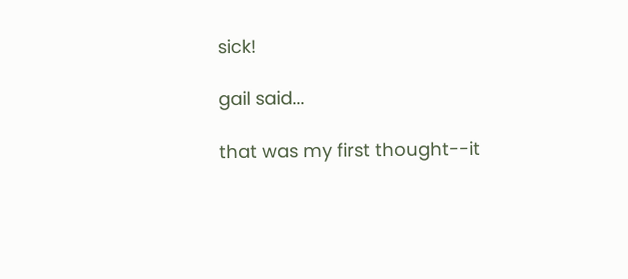sick!

gail said...

that was my first thought--it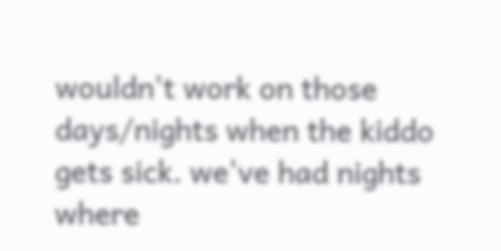wouldn't work on those days/nights when the kiddo gets sick. we've had nights where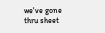we've gone thru sheet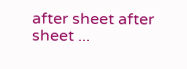after sheet after sheet ...